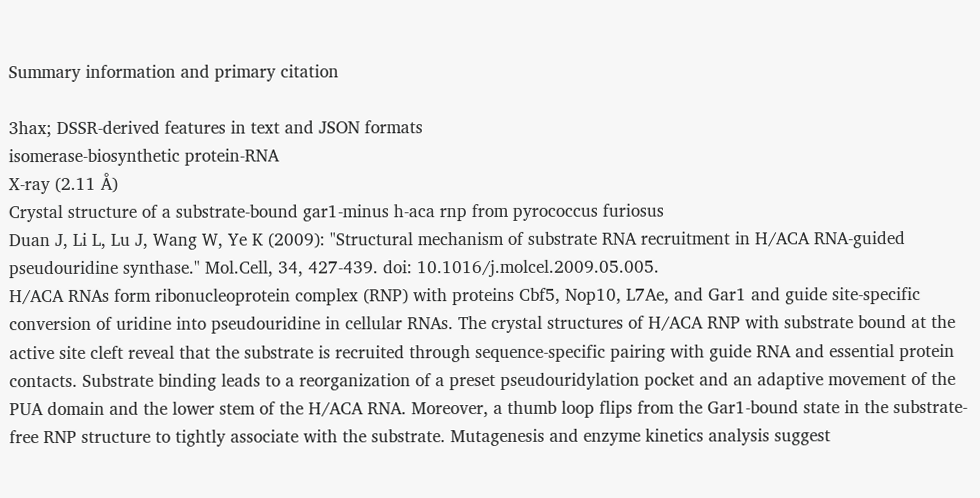Summary information and primary citation

3hax; DSSR-derived features in text and JSON formats
isomerase-biosynthetic protein-RNA
X-ray (2.11 Å)
Crystal structure of a substrate-bound gar1-minus h-aca rnp from pyrococcus furiosus
Duan J, Li L, Lu J, Wang W, Ye K (2009): "Structural mechanism of substrate RNA recruitment in H/ACA RNA-guided pseudouridine synthase." Mol.Cell, 34, 427-439. doi: 10.1016/j.molcel.2009.05.005.
H/ACA RNAs form ribonucleoprotein complex (RNP) with proteins Cbf5, Nop10, L7Ae, and Gar1 and guide site-specific conversion of uridine into pseudouridine in cellular RNAs. The crystal structures of H/ACA RNP with substrate bound at the active site cleft reveal that the substrate is recruited through sequence-specific pairing with guide RNA and essential protein contacts. Substrate binding leads to a reorganization of a preset pseudouridylation pocket and an adaptive movement of the PUA domain and the lower stem of the H/ACA RNA. Moreover, a thumb loop flips from the Gar1-bound state in the substrate-free RNP structure to tightly associate with the substrate. Mutagenesis and enzyme kinetics analysis suggest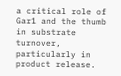a critical role of Gar1 and the thumb in substrate turnover, particularly in product release.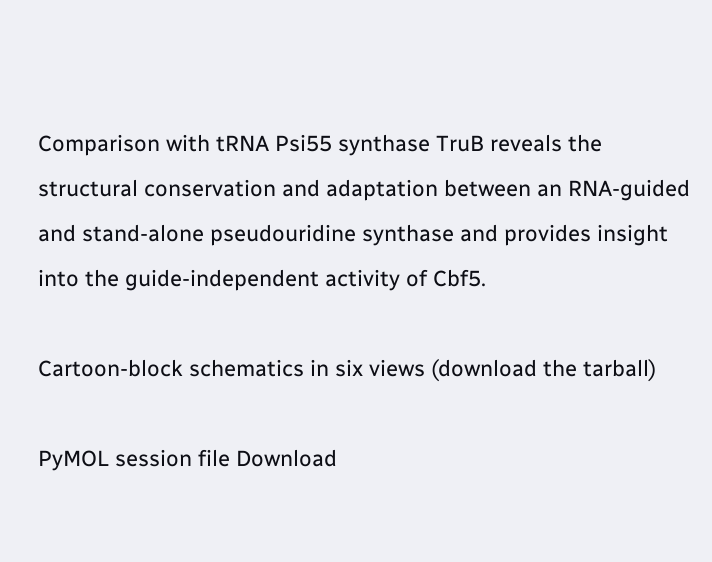Comparison with tRNA Psi55 synthase TruB reveals the structural conservation and adaptation between an RNA-guided and stand-alone pseudouridine synthase and provides insight into the guide-independent activity of Cbf5.

Cartoon-block schematics in six views (download the tarball)

PyMOL session file Download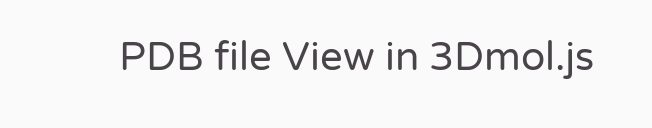PDB file View in 3Dmol.js